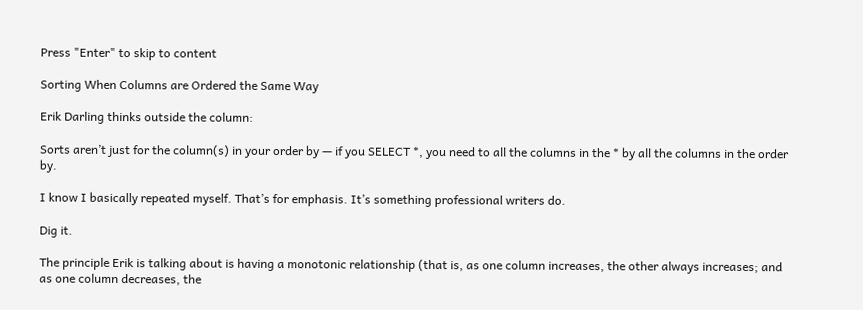Press "Enter" to skip to content

Sorting When Columns are Ordered the Same Way

Erik Darling thinks outside the column:

Sorts aren’t just for the column(s) in your order by — if you SELECT *, you need to all the columns in the * by all the columns in the order by.

I know I basically repeated myself. That’s for emphasis. It’s something professional writers do.

Dig it.

The principle Erik is talking about is having a monotonic relationship (that is, as one column increases, the other always increases; and as one column decreases, the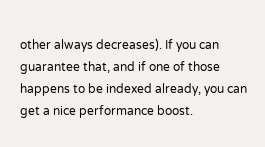other always decreases). If you can guarantee that, and if one of those happens to be indexed already, you can get a nice performance boost.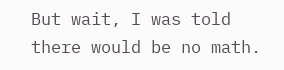But wait, I was told there would be no math.